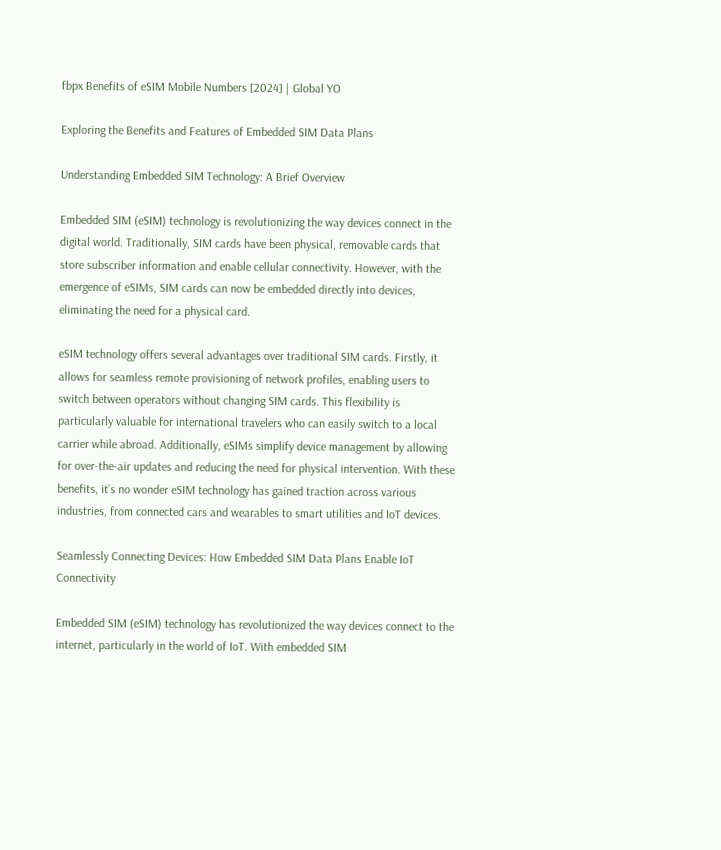fbpx Benefits of eSIM Mobile Numbers [2024] | Global YO

Exploring the Benefits and Features of Embedded SIM Data Plans

Understanding Embedded SIM Technology: A Brief Overview

Embedded SIM (eSIM) technology is revolutionizing the way devices connect in the digital world. Traditionally, SIM cards have been physical, removable cards that store subscriber information and enable cellular connectivity. However, with the emergence of eSIMs, SIM cards can now be embedded directly into devices, eliminating the need for a physical card.

eSIM technology offers several advantages over traditional SIM cards. Firstly, it allows for seamless remote provisioning of network profiles, enabling users to switch between operators without changing SIM cards. This flexibility is particularly valuable for international travelers who can easily switch to a local carrier while abroad. Additionally, eSIMs simplify device management by allowing for over-the-air updates and reducing the need for physical intervention. With these benefits, it’s no wonder eSIM technology has gained traction across various industries, from connected cars and wearables to smart utilities and IoT devices.

Seamlessly Connecting Devices: How Embedded SIM Data Plans Enable IoT Connectivity

Embedded SIM (eSIM) technology has revolutionized the way devices connect to the internet, particularly in the world of IoT. With embedded SIM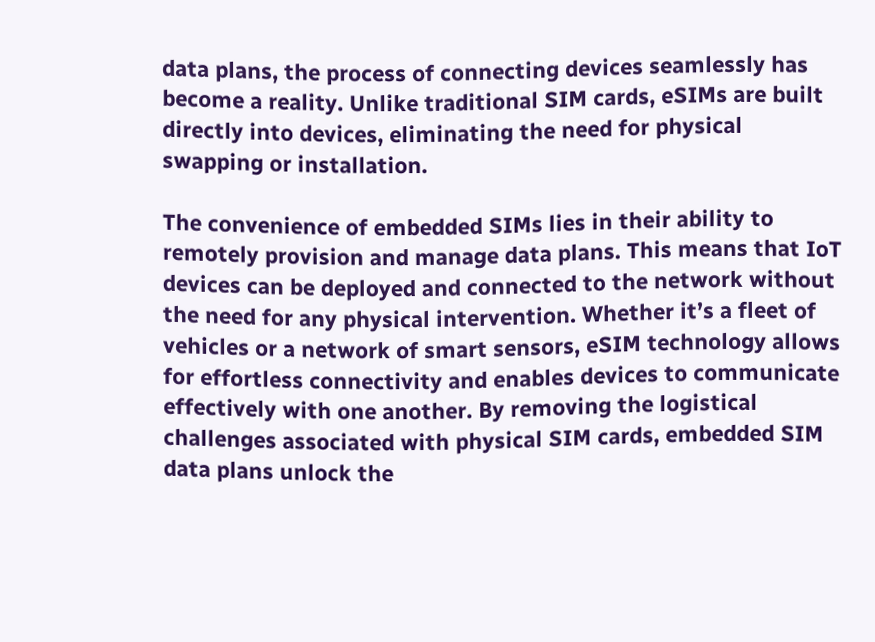data plans, the process of connecting devices seamlessly has become a reality. Unlike traditional SIM cards, eSIMs are built directly into devices, eliminating the need for physical swapping or installation.

The convenience of embedded SIMs lies in their ability to remotely provision and manage data plans. This means that IoT devices can be deployed and connected to the network without the need for any physical intervention. Whether it’s a fleet of vehicles or a network of smart sensors, eSIM technology allows for effortless connectivity and enables devices to communicate effectively with one another. By removing the logistical challenges associated with physical SIM cards, embedded SIM data plans unlock the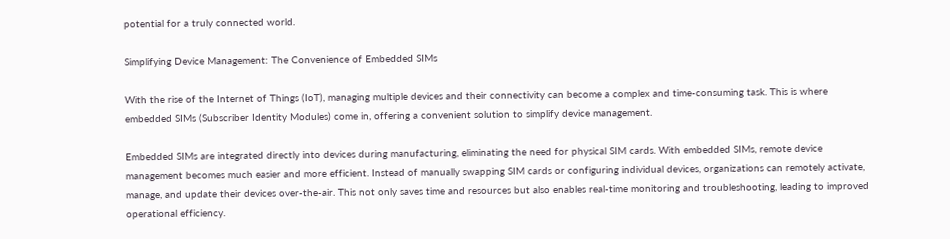potential for a truly connected world.

Simplifying Device Management: The Convenience of Embedded SIMs

With the rise of the Internet of Things (IoT), managing multiple devices and their connectivity can become a complex and time-consuming task. This is where embedded SIMs (Subscriber Identity Modules) come in, offering a convenient solution to simplify device management.

Embedded SIMs are integrated directly into devices during manufacturing, eliminating the need for physical SIM cards. With embedded SIMs, remote device management becomes much easier and more efficient. Instead of manually swapping SIM cards or configuring individual devices, organizations can remotely activate, manage, and update their devices over-the-air. This not only saves time and resources but also enables real-time monitoring and troubleshooting, leading to improved operational efficiency.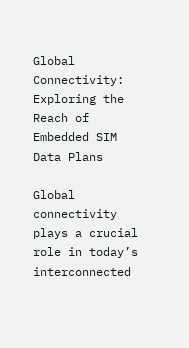Global Connectivity: Exploring the Reach of Embedded SIM Data Plans

Global connectivity plays a crucial role in today’s interconnected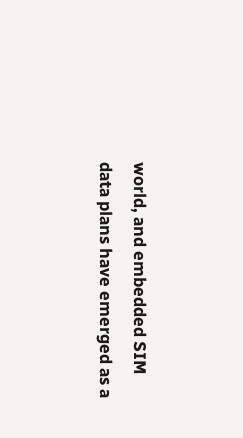world, and embedded SIM data plans have emerged as a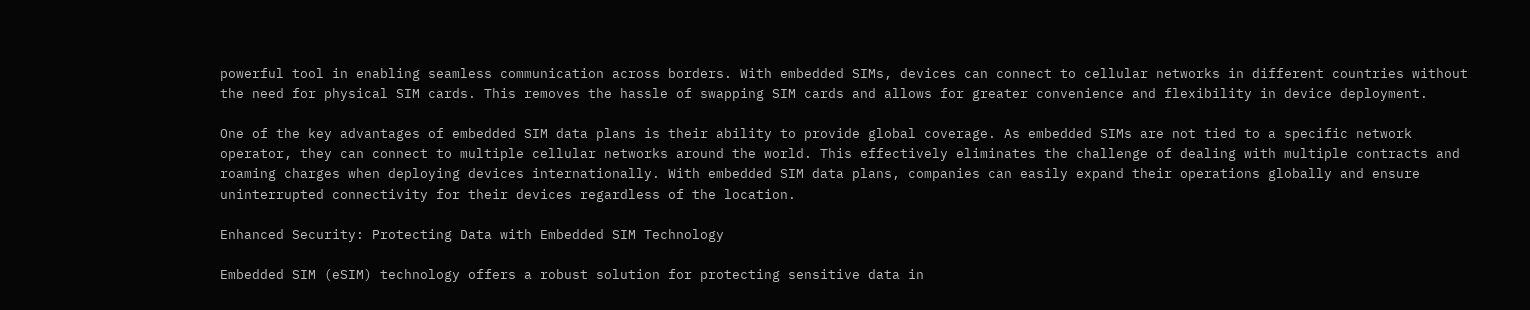powerful tool in enabling seamless communication across borders. With embedded SIMs, devices can connect to cellular networks in different countries without the need for physical SIM cards. This removes the hassle of swapping SIM cards and allows for greater convenience and flexibility in device deployment.

One of the key advantages of embedded SIM data plans is their ability to provide global coverage. As embedded SIMs are not tied to a specific network operator, they can connect to multiple cellular networks around the world. This effectively eliminates the challenge of dealing with multiple contracts and roaming charges when deploying devices internationally. With embedded SIM data plans, companies can easily expand their operations globally and ensure uninterrupted connectivity for their devices regardless of the location.

Enhanced Security: Protecting Data with Embedded SIM Technology

Embedded SIM (eSIM) technology offers a robust solution for protecting sensitive data in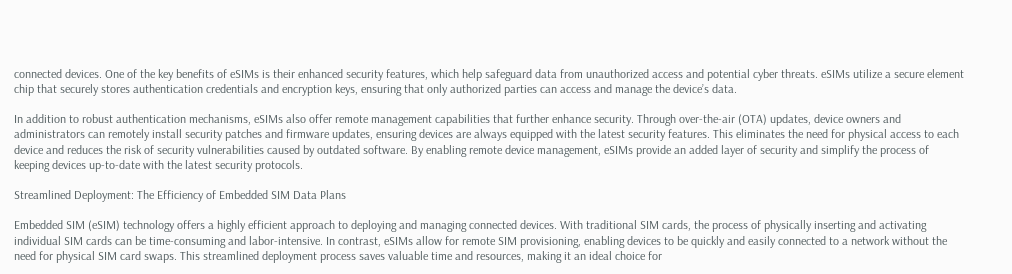connected devices. One of the key benefits of eSIMs is their enhanced security features, which help safeguard data from unauthorized access and potential cyber threats. eSIMs utilize a secure element chip that securely stores authentication credentials and encryption keys, ensuring that only authorized parties can access and manage the device’s data.

In addition to robust authentication mechanisms, eSIMs also offer remote management capabilities that further enhance security. Through over-the-air (OTA) updates, device owners and administrators can remotely install security patches and firmware updates, ensuring devices are always equipped with the latest security features. This eliminates the need for physical access to each device and reduces the risk of security vulnerabilities caused by outdated software. By enabling remote device management, eSIMs provide an added layer of security and simplify the process of keeping devices up-to-date with the latest security protocols.

Streamlined Deployment: The Efficiency of Embedded SIM Data Plans

Embedded SIM (eSIM) technology offers a highly efficient approach to deploying and managing connected devices. With traditional SIM cards, the process of physically inserting and activating individual SIM cards can be time-consuming and labor-intensive. In contrast, eSIMs allow for remote SIM provisioning, enabling devices to be quickly and easily connected to a network without the need for physical SIM card swaps. This streamlined deployment process saves valuable time and resources, making it an ideal choice for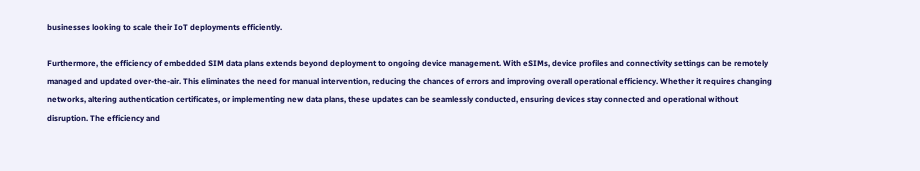businesses looking to scale their IoT deployments efficiently.

Furthermore, the efficiency of embedded SIM data plans extends beyond deployment to ongoing device management. With eSIMs, device profiles and connectivity settings can be remotely managed and updated over-the-air. This eliminates the need for manual intervention, reducing the chances of errors and improving overall operational efficiency. Whether it requires changing networks, altering authentication certificates, or implementing new data plans, these updates can be seamlessly conducted, ensuring devices stay connected and operational without disruption. The efficiency and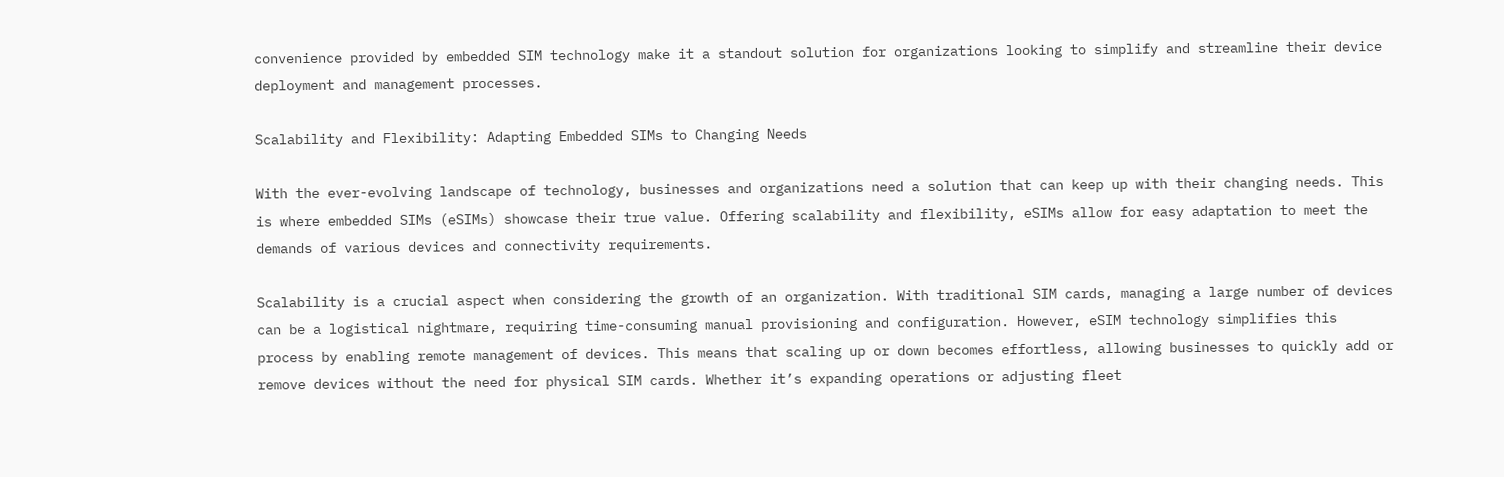convenience provided by embedded SIM technology make it a standout solution for organizations looking to simplify and streamline their device deployment and management processes.

Scalability and Flexibility: Adapting Embedded SIMs to Changing Needs

With the ever-evolving landscape of technology, businesses and organizations need a solution that can keep up with their changing needs. This is where embedded SIMs (eSIMs) showcase their true value. Offering scalability and flexibility, eSIMs allow for easy adaptation to meet the demands of various devices and connectivity requirements.

Scalability is a crucial aspect when considering the growth of an organization. With traditional SIM cards, managing a large number of devices can be a logistical nightmare, requiring time-consuming manual provisioning and configuration. However, eSIM technology simplifies this process by enabling remote management of devices. This means that scaling up or down becomes effortless, allowing businesses to quickly add or remove devices without the need for physical SIM cards. Whether it’s expanding operations or adjusting fleet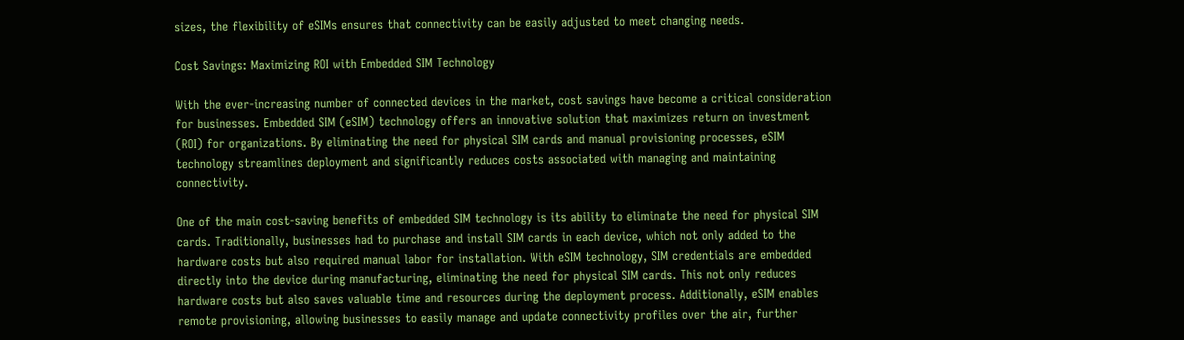sizes, the flexibility of eSIMs ensures that connectivity can be easily adjusted to meet changing needs.

Cost Savings: Maximizing ROI with Embedded SIM Technology

With the ever-increasing number of connected devices in the market, cost savings have become a critical consideration for businesses. Embedded SIM (eSIM) technology offers an innovative solution that maximizes return on investment (ROI) for organizations. By eliminating the need for physical SIM cards and manual provisioning processes, eSIM technology streamlines deployment and significantly reduces costs associated with managing and maintaining connectivity.

One of the main cost-saving benefits of embedded SIM technology is its ability to eliminate the need for physical SIM cards. Traditionally, businesses had to purchase and install SIM cards in each device, which not only added to the hardware costs but also required manual labor for installation. With eSIM technology, SIM credentials are embedded directly into the device during manufacturing, eliminating the need for physical SIM cards. This not only reduces hardware costs but also saves valuable time and resources during the deployment process. Additionally, eSIM enables remote provisioning, allowing businesses to easily manage and update connectivity profiles over the air, further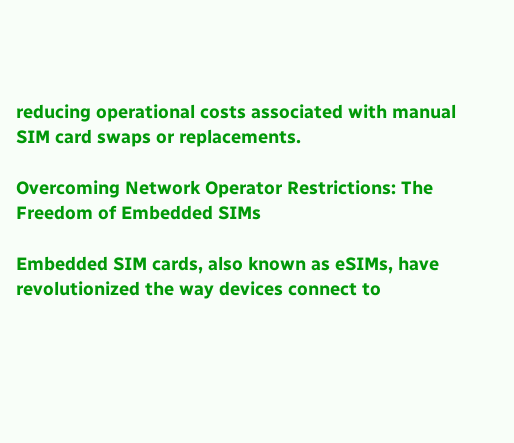reducing operational costs associated with manual SIM card swaps or replacements.

Overcoming Network Operator Restrictions: The Freedom of Embedded SIMs

Embedded SIM cards, also known as eSIMs, have revolutionized the way devices connect to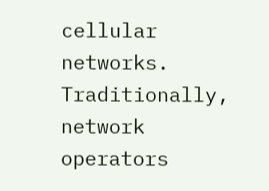cellular networks. Traditionally, network operators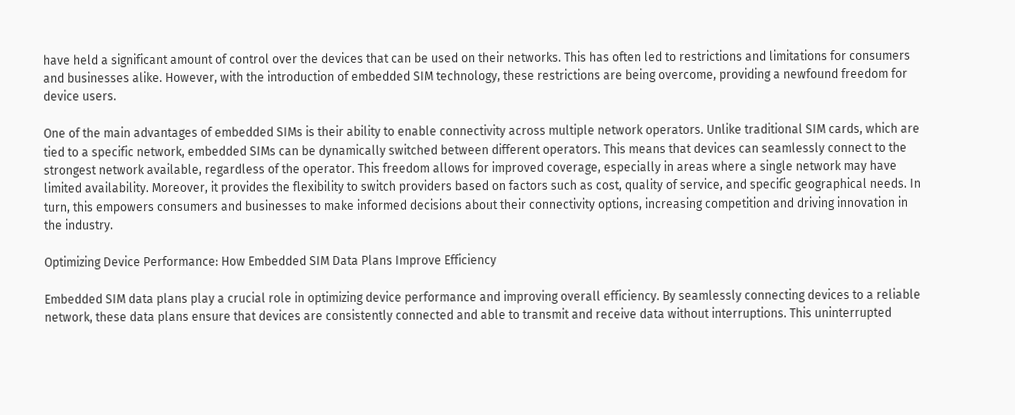have held a significant amount of control over the devices that can be used on their networks. This has often led to restrictions and limitations for consumers and businesses alike. However, with the introduction of embedded SIM technology, these restrictions are being overcome, providing a newfound freedom for device users.

One of the main advantages of embedded SIMs is their ability to enable connectivity across multiple network operators. Unlike traditional SIM cards, which are tied to a specific network, embedded SIMs can be dynamically switched between different operators. This means that devices can seamlessly connect to the strongest network available, regardless of the operator. This freedom allows for improved coverage, especially in areas where a single network may have limited availability. Moreover, it provides the flexibility to switch providers based on factors such as cost, quality of service, and specific geographical needs. In turn, this empowers consumers and businesses to make informed decisions about their connectivity options, increasing competition and driving innovation in the industry.

Optimizing Device Performance: How Embedded SIM Data Plans Improve Efficiency

Embedded SIM data plans play a crucial role in optimizing device performance and improving overall efficiency. By seamlessly connecting devices to a reliable network, these data plans ensure that devices are consistently connected and able to transmit and receive data without interruptions. This uninterrupted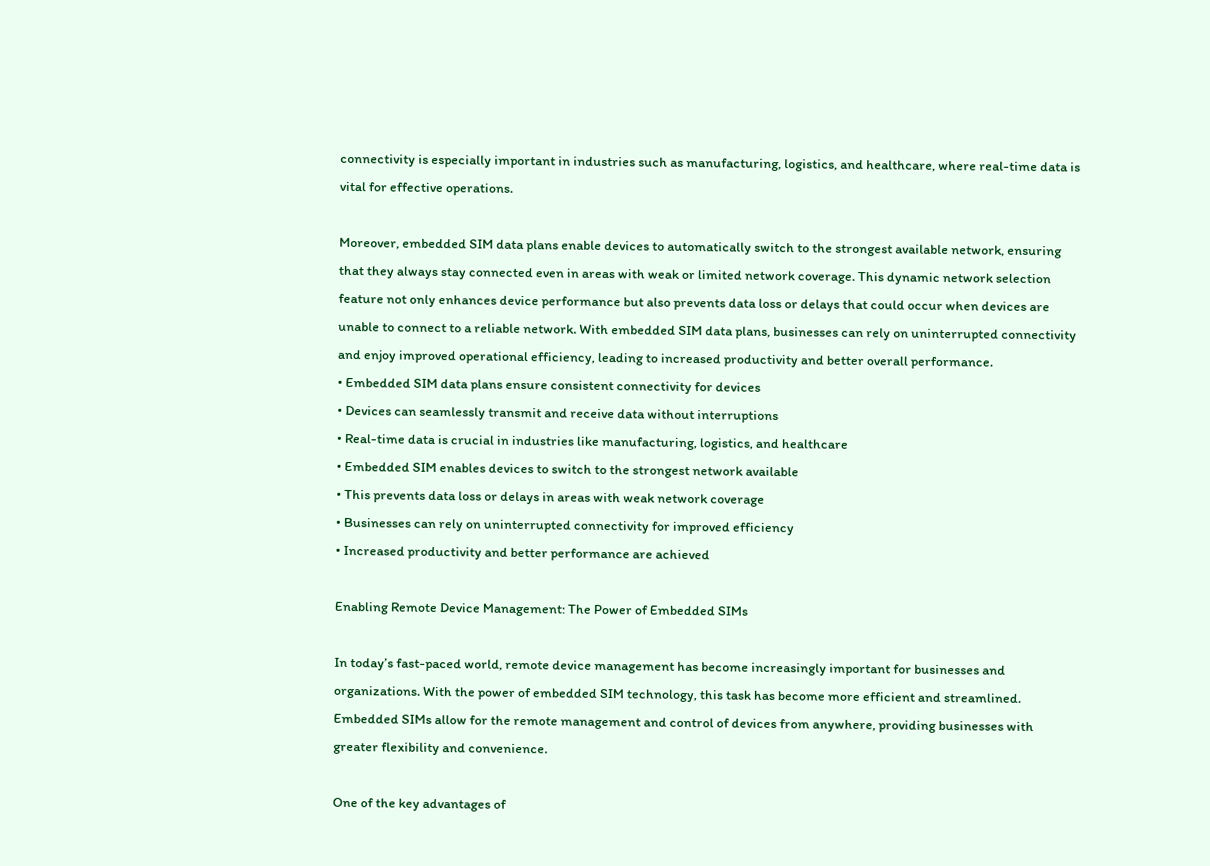connectivity is especially important in industries such as manufacturing, logistics, and healthcare, where real-time data is vital for effective operations.

Moreover, embedded SIM data plans enable devices to automatically switch to the strongest available network, ensuring that they always stay connected even in areas with weak or limited network coverage. This dynamic network selection feature not only enhances device performance but also prevents data loss or delays that could occur when devices are unable to connect to a reliable network. With embedded SIM data plans, businesses can rely on uninterrupted connectivity and enjoy improved operational efficiency, leading to increased productivity and better overall performance.
• Embedded SIM data plans ensure consistent connectivity for devices
• Devices can seamlessly transmit and receive data without interruptions
• Real-time data is crucial in industries like manufacturing, logistics, and healthcare
• Embedded SIM enables devices to switch to the strongest network available
• This prevents data loss or delays in areas with weak network coverage
• Businesses can rely on uninterrupted connectivity for improved efficiency
• Increased productivity and better performance are achieved

Enabling Remote Device Management: The Power of Embedded SIMs

In today’s fast-paced world, remote device management has become increasingly important for businesses and organizations. With the power of embedded SIM technology, this task has become more efficient and streamlined. Embedded SIMs allow for the remote management and control of devices from anywhere, providing businesses with greater flexibility and convenience.

One of the key advantages of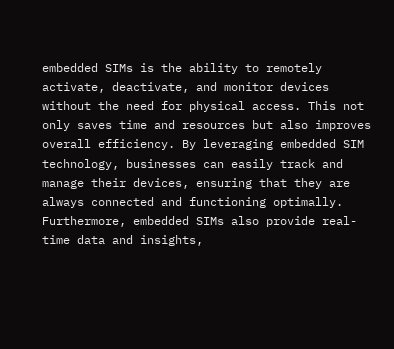embedded SIMs is the ability to remotely activate, deactivate, and monitor devices without the need for physical access. This not only saves time and resources but also improves overall efficiency. By leveraging embedded SIM technology, businesses can easily track and manage their devices, ensuring that they are always connected and functioning optimally. Furthermore, embedded SIMs also provide real-time data and insights,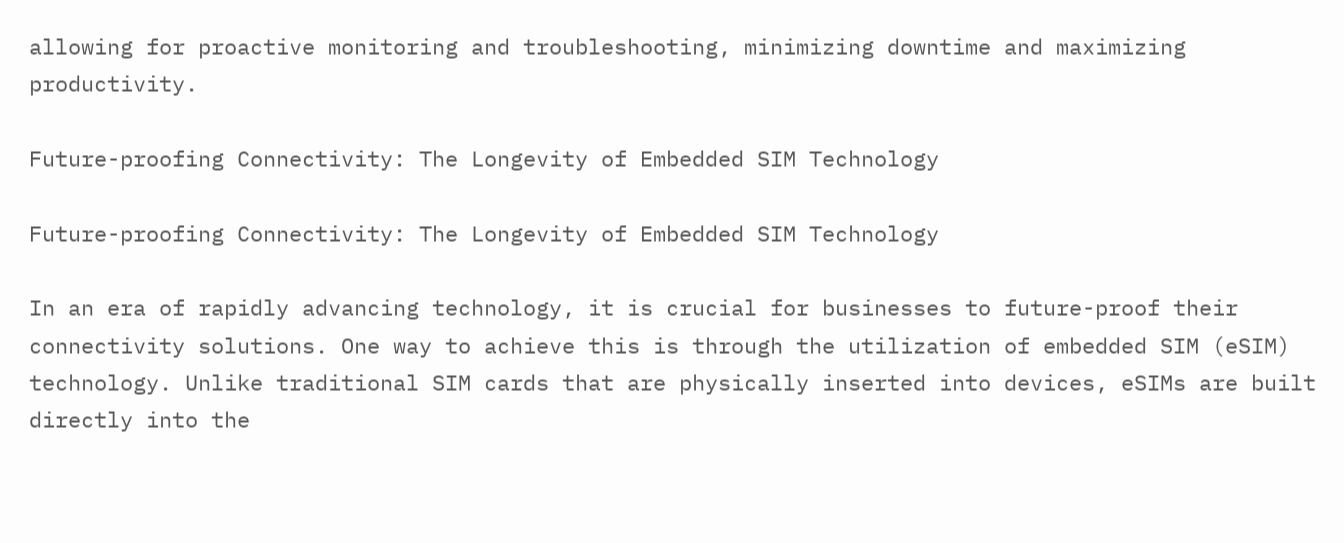allowing for proactive monitoring and troubleshooting, minimizing downtime and maximizing productivity.

Future-proofing Connectivity: The Longevity of Embedded SIM Technology

Future-proofing Connectivity: The Longevity of Embedded SIM Technology

In an era of rapidly advancing technology, it is crucial for businesses to future-proof their connectivity solutions. One way to achieve this is through the utilization of embedded SIM (eSIM) technology. Unlike traditional SIM cards that are physically inserted into devices, eSIMs are built directly into the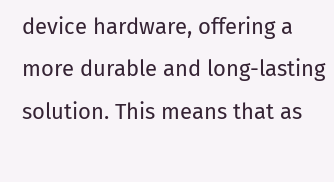device hardware, offering a more durable and long-lasting solution. This means that as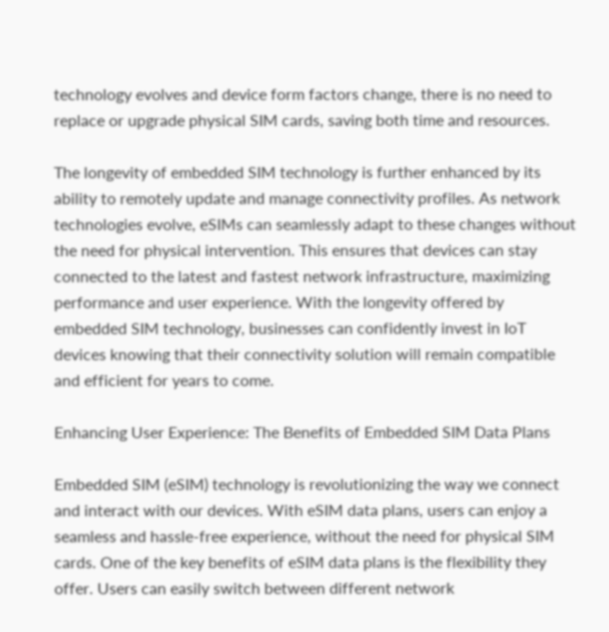technology evolves and device form factors change, there is no need to replace or upgrade physical SIM cards, saving both time and resources.

The longevity of embedded SIM technology is further enhanced by its ability to remotely update and manage connectivity profiles. As network technologies evolve, eSIMs can seamlessly adapt to these changes without the need for physical intervention. This ensures that devices can stay connected to the latest and fastest network infrastructure, maximizing performance and user experience. With the longevity offered by embedded SIM technology, businesses can confidently invest in IoT devices knowing that their connectivity solution will remain compatible and efficient for years to come.

Enhancing User Experience: The Benefits of Embedded SIM Data Plans

Embedded SIM (eSIM) technology is revolutionizing the way we connect and interact with our devices. With eSIM data plans, users can enjoy a seamless and hassle-free experience, without the need for physical SIM cards. One of the key benefits of eSIM data plans is the flexibility they offer. Users can easily switch between different network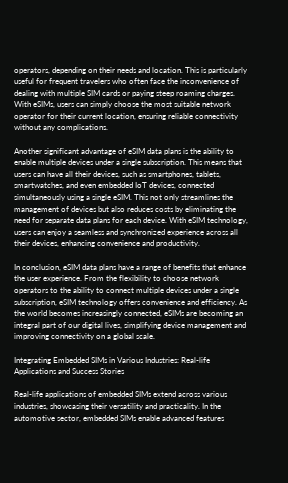operators, depending on their needs and location. This is particularly useful for frequent travelers who often face the inconvenience of dealing with multiple SIM cards or paying steep roaming charges. With eSIMs, users can simply choose the most suitable network operator for their current location, ensuring reliable connectivity without any complications.

Another significant advantage of eSIM data plans is the ability to enable multiple devices under a single subscription. This means that users can have all their devices, such as smartphones, tablets, smartwatches, and even embedded IoT devices, connected simultaneously using a single eSIM. This not only streamlines the management of devices but also reduces costs by eliminating the need for separate data plans for each device. With eSIM technology, users can enjoy a seamless and synchronized experience across all their devices, enhancing convenience and productivity.

In conclusion, eSIM data plans have a range of benefits that enhance the user experience. From the flexibility to choose network operators to the ability to connect multiple devices under a single subscription, eSIM technology offers convenience and efficiency. As the world becomes increasingly connected, eSIMs are becoming an integral part of our digital lives, simplifying device management and improving connectivity on a global scale.

Integrating Embedded SIMs in Various Industries: Real-life Applications and Success Stories

Real-life applications of embedded SIMs extend across various industries, showcasing their versatility and practicality. In the automotive sector, embedded SIMs enable advanced features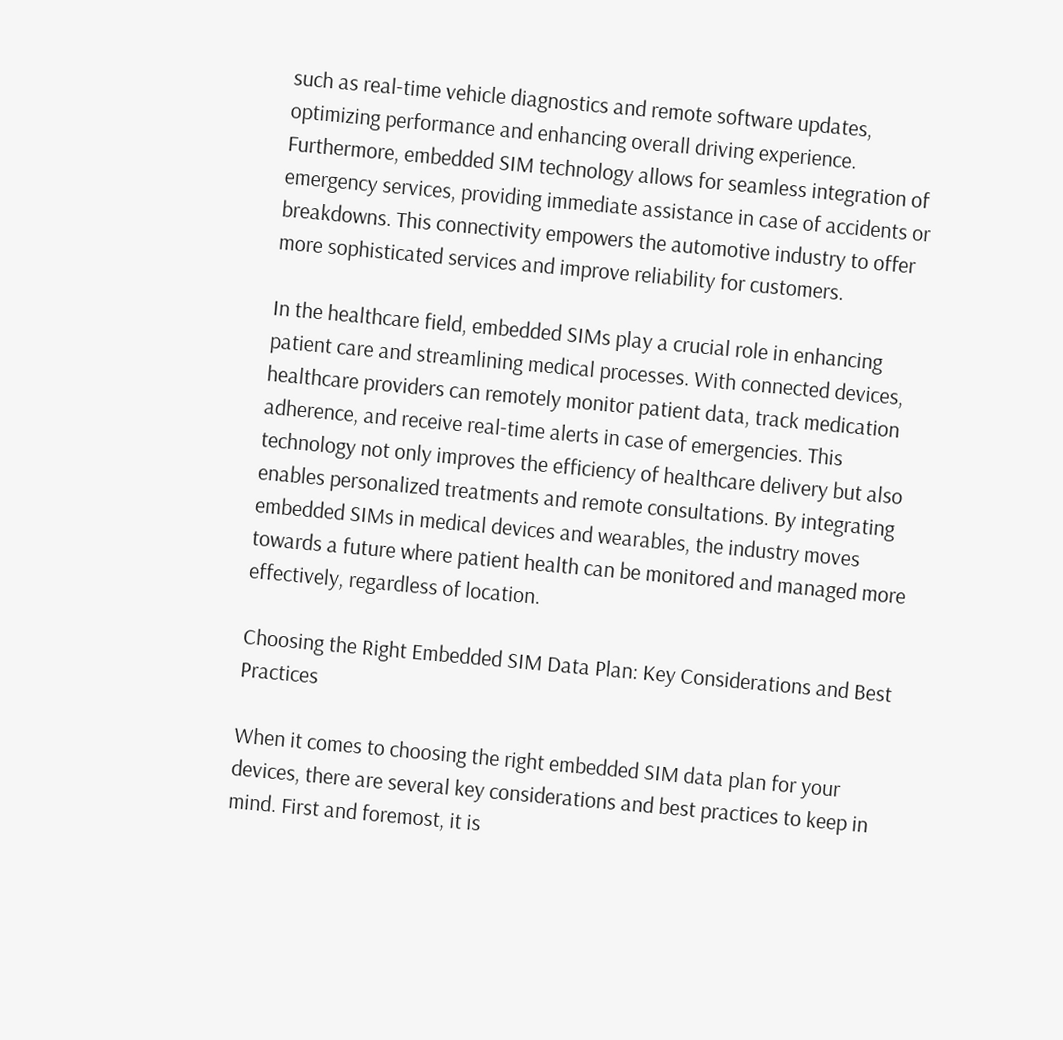such as real-time vehicle diagnostics and remote software updates, optimizing performance and enhancing overall driving experience. Furthermore, embedded SIM technology allows for seamless integration of emergency services, providing immediate assistance in case of accidents or breakdowns. This connectivity empowers the automotive industry to offer more sophisticated services and improve reliability for customers.

In the healthcare field, embedded SIMs play a crucial role in enhancing patient care and streamlining medical processes. With connected devices, healthcare providers can remotely monitor patient data, track medication adherence, and receive real-time alerts in case of emergencies. This technology not only improves the efficiency of healthcare delivery but also enables personalized treatments and remote consultations. By integrating embedded SIMs in medical devices and wearables, the industry moves towards a future where patient health can be monitored and managed more effectively, regardless of location.

Choosing the Right Embedded SIM Data Plan: Key Considerations and Best Practices

When it comes to choosing the right embedded SIM data plan for your devices, there are several key considerations and best practices to keep in mind. First and foremost, it is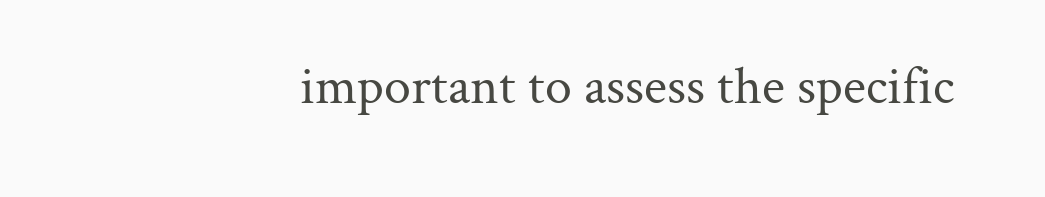important to assess the specific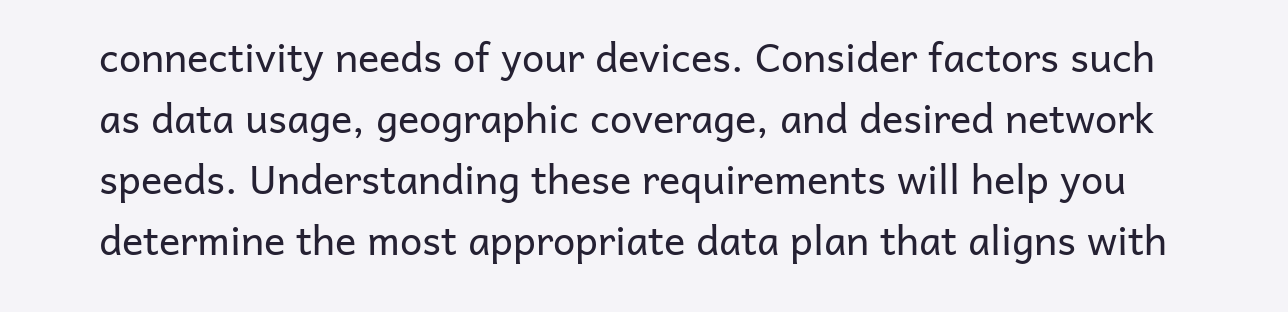connectivity needs of your devices. Consider factors such as data usage, geographic coverage, and desired network speeds. Understanding these requirements will help you determine the most appropriate data plan that aligns with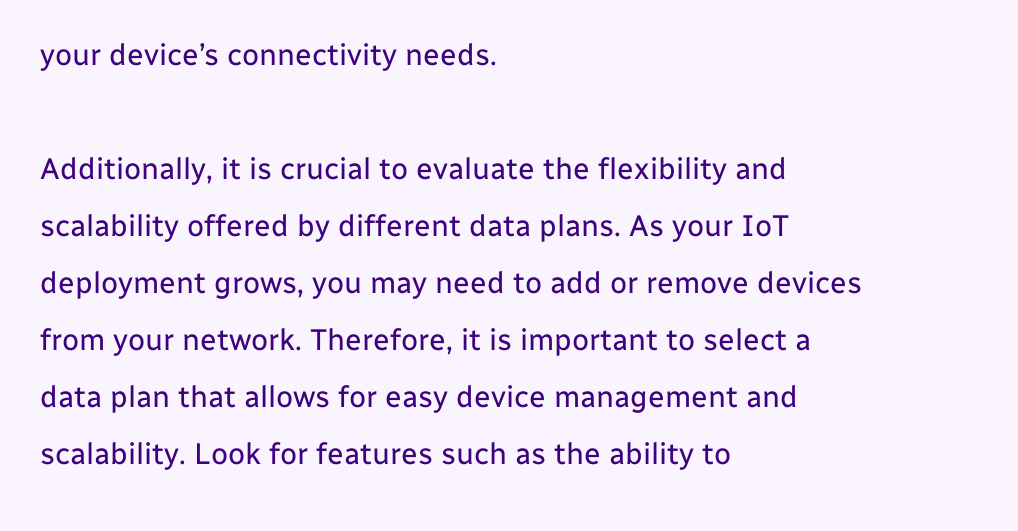your device’s connectivity needs.

Additionally, it is crucial to evaluate the flexibility and scalability offered by different data plans. As your IoT deployment grows, you may need to add or remove devices from your network. Therefore, it is important to select a data plan that allows for easy device management and scalability. Look for features such as the ability to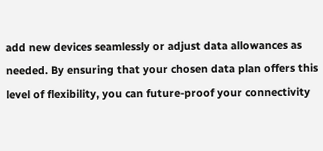add new devices seamlessly or adjust data allowances as needed. By ensuring that your chosen data plan offers this level of flexibility, you can future-proof your connectivity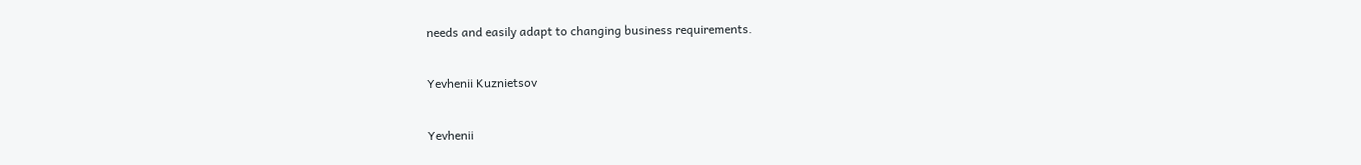needs and easily adapt to changing business requirements.

Yevhenii Kuznietsov

Yevhenii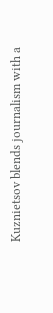Kuznietsov blends journalism with a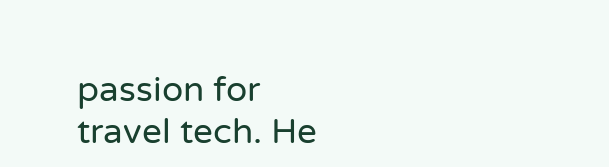passion for travel tech. He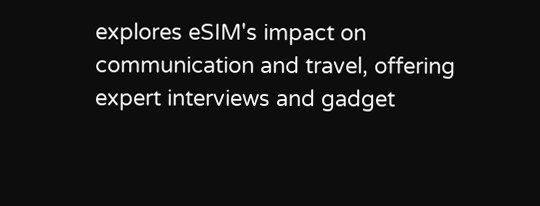explores eSIM's impact on communication and travel, offering expert interviews and gadget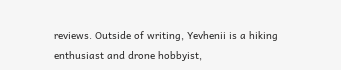reviews. Outside of writing, Yevhenii is a hiking enthusiast and drone hobbyist,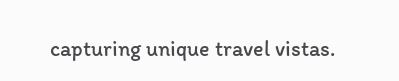capturing unique travel vistas.